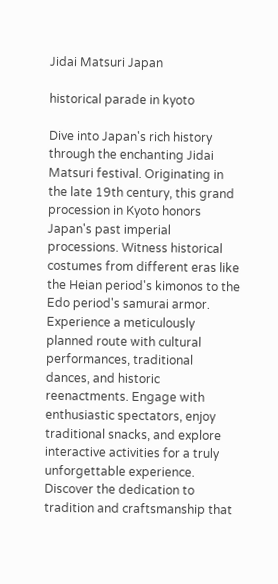Jidai Matsuri Japan

historical parade in kyoto

Dive into Japan's rich history through the enchanting Jidai Matsuri festival. Originating in the late 19th century, this grand procession in Kyoto honors Japan's past imperial processions. Witness historical costumes from different eras like the Heian period's kimonos to the Edo period's samurai armor. Experience a meticulously planned route with cultural performances, traditional dances, and historic reenactments. Engage with enthusiastic spectators, enjoy traditional snacks, and explore interactive activities for a truly unforgettable experience. Discover the dedication to tradition and craftsmanship that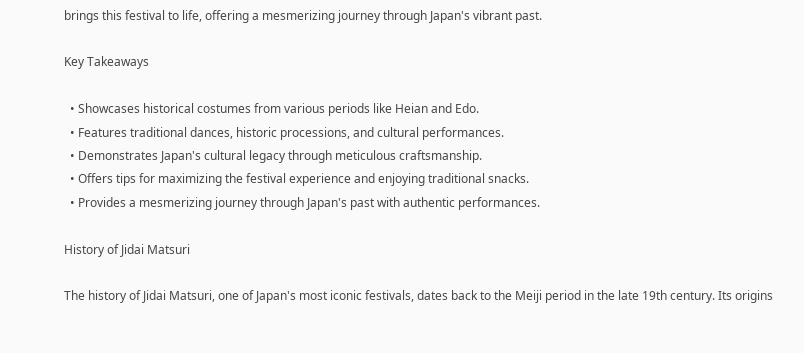brings this festival to life, offering a mesmerizing journey through Japan's vibrant past.

Key Takeaways

  • Showcases historical costumes from various periods like Heian and Edo.
  • Features traditional dances, historic processions, and cultural performances.
  • Demonstrates Japan's cultural legacy through meticulous craftsmanship.
  • Offers tips for maximizing the festival experience and enjoying traditional snacks.
  • Provides a mesmerizing journey through Japan's past with authentic performances.

History of Jidai Matsuri

The history of Jidai Matsuri, one of Japan's most iconic festivals, dates back to the Meiji period in the late 19th century. Its origins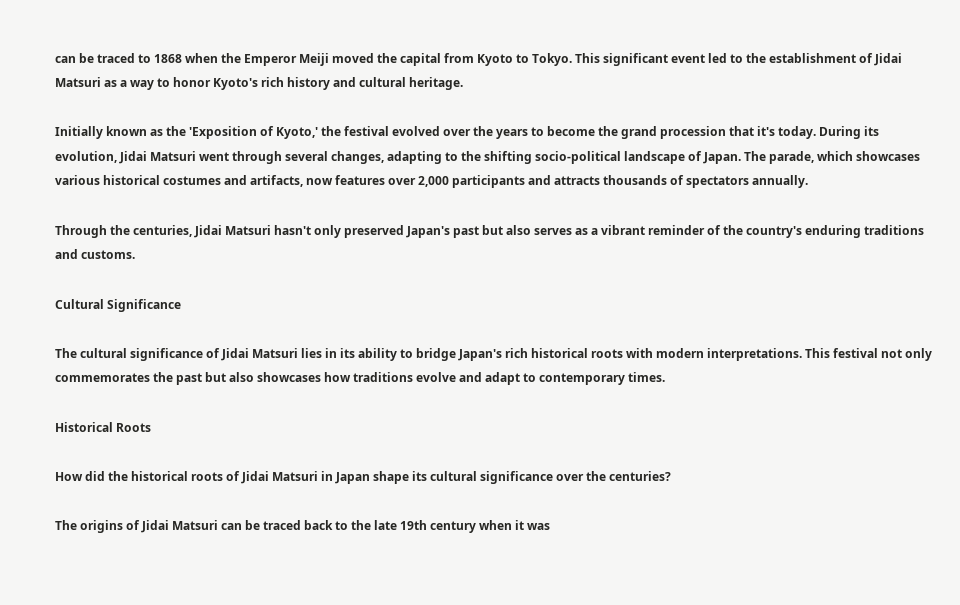can be traced to 1868 when the Emperor Meiji moved the capital from Kyoto to Tokyo. This significant event led to the establishment of Jidai Matsuri as a way to honor Kyoto's rich history and cultural heritage.

Initially known as the 'Exposition of Kyoto,' the festival evolved over the years to become the grand procession that it's today. During its evolution, Jidai Matsuri went through several changes, adapting to the shifting socio-political landscape of Japan. The parade, which showcases various historical costumes and artifacts, now features over 2,000 participants and attracts thousands of spectators annually.

Through the centuries, Jidai Matsuri hasn't only preserved Japan's past but also serves as a vibrant reminder of the country's enduring traditions and customs.

Cultural Significance

The cultural significance of Jidai Matsuri lies in its ability to bridge Japan's rich historical roots with modern interpretations. This festival not only commemorates the past but also showcases how traditions evolve and adapt to contemporary times.

Historical Roots

How did the historical roots of Jidai Matsuri in Japan shape its cultural significance over the centuries?

The origins of Jidai Matsuri can be traced back to the late 19th century when it was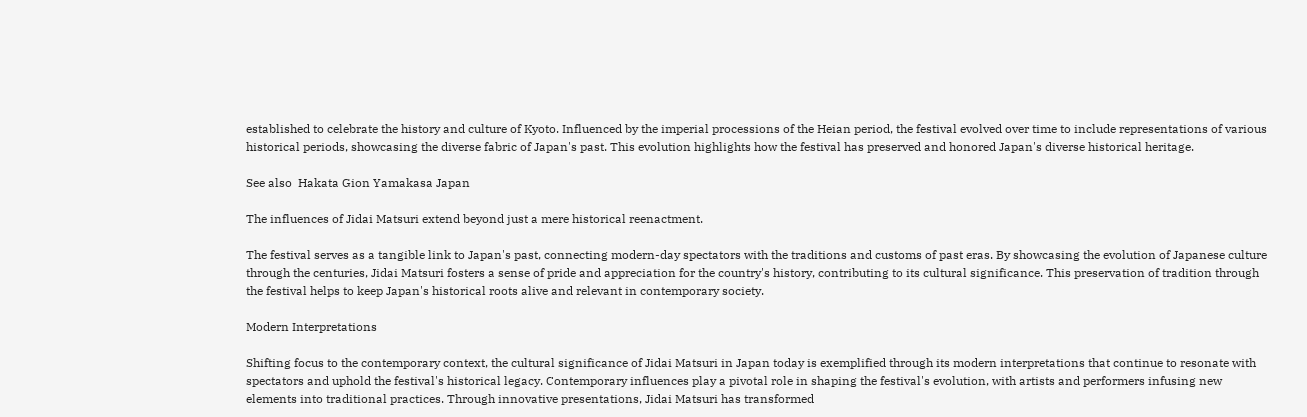established to celebrate the history and culture of Kyoto. Influenced by the imperial processions of the Heian period, the festival evolved over time to include representations of various historical periods, showcasing the diverse fabric of Japan's past. This evolution highlights how the festival has preserved and honored Japan's diverse historical heritage.

See also  Hakata Gion Yamakasa Japan

The influences of Jidai Matsuri extend beyond just a mere historical reenactment.

The festival serves as a tangible link to Japan's past, connecting modern-day spectators with the traditions and customs of past eras. By showcasing the evolution of Japanese culture through the centuries, Jidai Matsuri fosters a sense of pride and appreciation for the country's history, contributing to its cultural significance. This preservation of tradition through the festival helps to keep Japan's historical roots alive and relevant in contemporary society.

Modern Interpretations

Shifting focus to the contemporary context, the cultural significance of Jidai Matsuri in Japan today is exemplified through its modern interpretations that continue to resonate with spectators and uphold the festival's historical legacy. Contemporary influences play a pivotal role in shaping the festival's evolution, with artists and performers infusing new elements into traditional practices. Through innovative presentations, Jidai Matsuri has transformed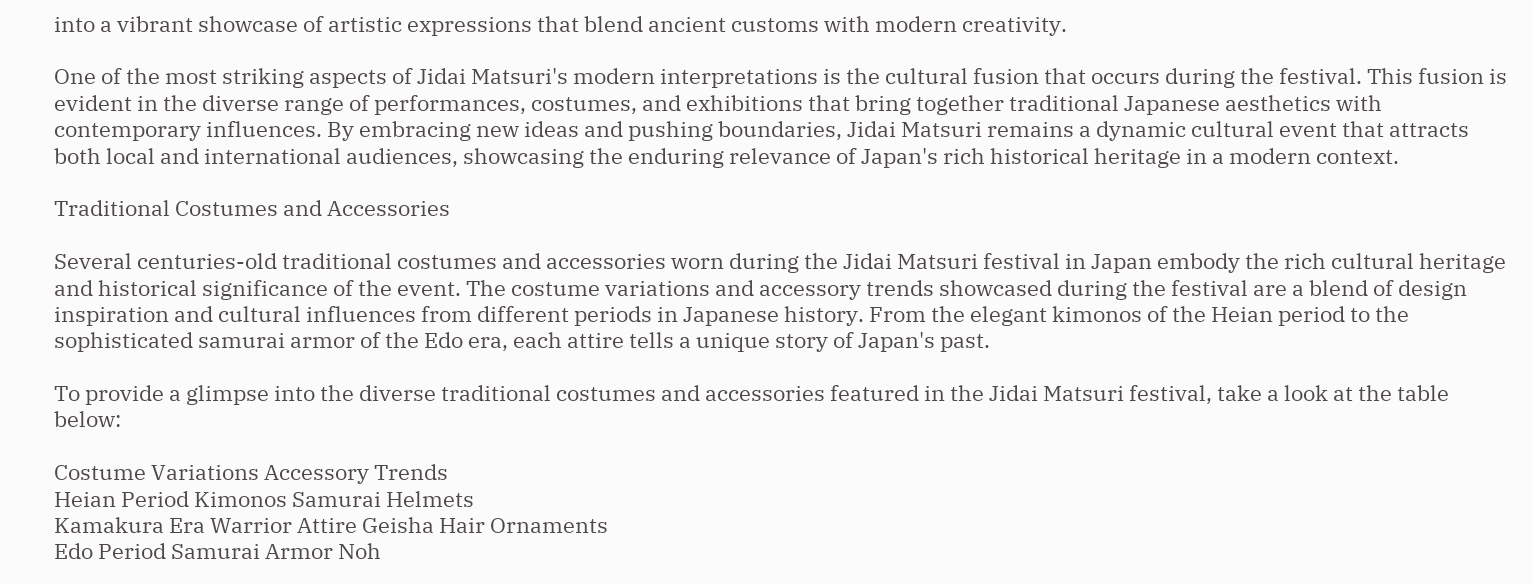into a vibrant showcase of artistic expressions that blend ancient customs with modern creativity.

One of the most striking aspects of Jidai Matsuri's modern interpretations is the cultural fusion that occurs during the festival. This fusion is evident in the diverse range of performances, costumes, and exhibitions that bring together traditional Japanese aesthetics with contemporary influences. By embracing new ideas and pushing boundaries, Jidai Matsuri remains a dynamic cultural event that attracts both local and international audiences, showcasing the enduring relevance of Japan's rich historical heritage in a modern context.

Traditional Costumes and Accessories

Several centuries-old traditional costumes and accessories worn during the Jidai Matsuri festival in Japan embody the rich cultural heritage and historical significance of the event. The costume variations and accessory trends showcased during the festival are a blend of design inspiration and cultural influences from different periods in Japanese history. From the elegant kimonos of the Heian period to the sophisticated samurai armor of the Edo era, each attire tells a unique story of Japan's past.

To provide a glimpse into the diverse traditional costumes and accessories featured in the Jidai Matsuri festival, take a look at the table below:

Costume Variations Accessory Trends
Heian Period Kimonos Samurai Helmets
Kamakura Era Warrior Attire Geisha Hair Ornaments
Edo Period Samurai Armor Noh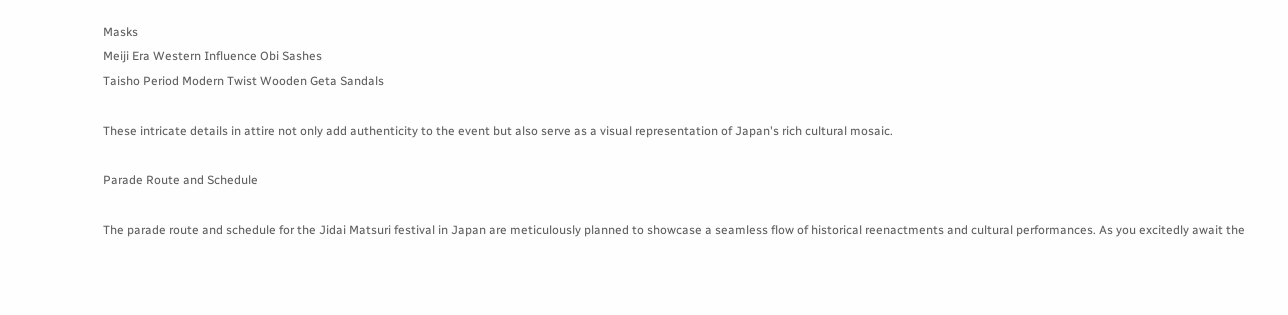Masks
Meiji Era Western Influence Obi Sashes
Taisho Period Modern Twist Wooden Geta Sandals

These intricate details in attire not only add authenticity to the event but also serve as a visual representation of Japan's rich cultural mosaic.

Parade Route and Schedule

The parade route and schedule for the Jidai Matsuri festival in Japan are meticulously planned to showcase a seamless flow of historical reenactments and cultural performances. As you excitedly await the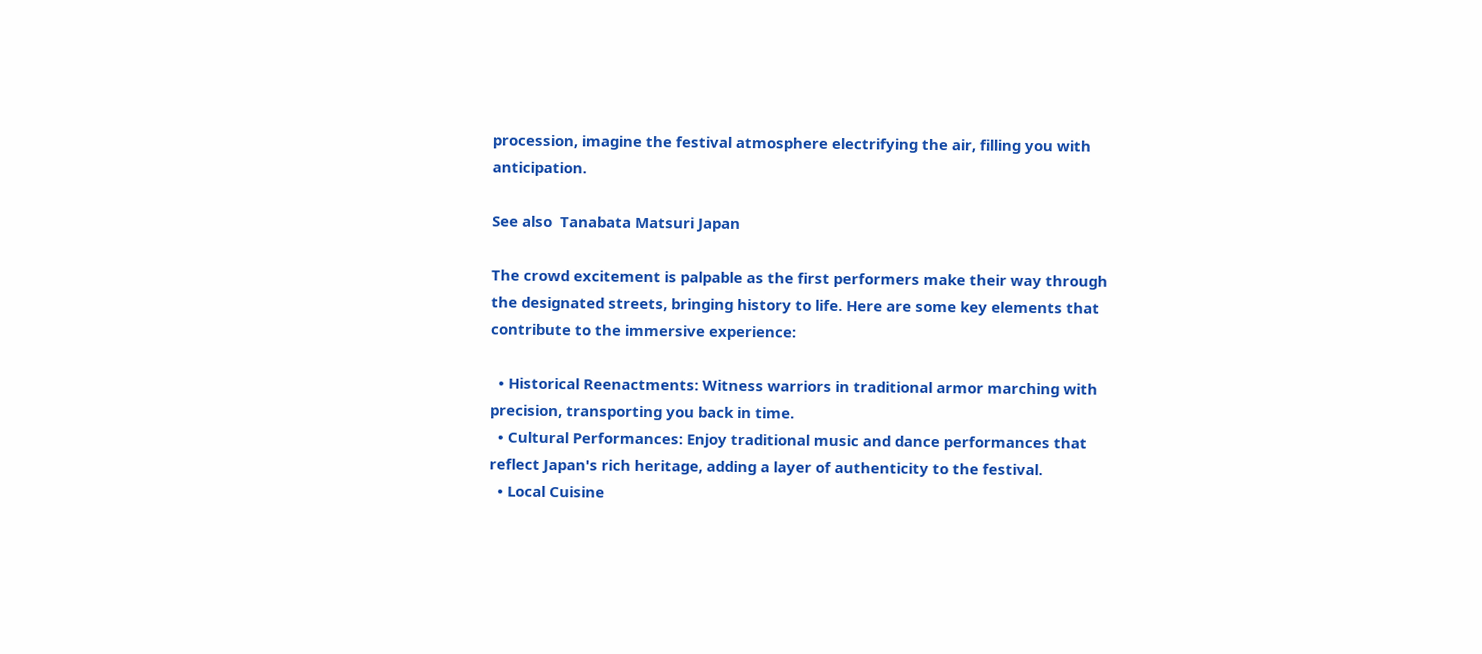procession, imagine the festival atmosphere electrifying the air, filling you with anticipation.

See also  Tanabata Matsuri Japan

The crowd excitement is palpable as the first performers make their way through the designated streets, bringing history to life. Here are some key elements that contribute to the immersive experience:

  • Historical Reenactments: Witness warriors in traditional armor marching with precision, transporting you back in time.
  • Cultural Performances: Enjoy traditional music and dance performances that reflect Japan's rich heritage, adding a layer of authenticity to the festival.
  • Local Cuisine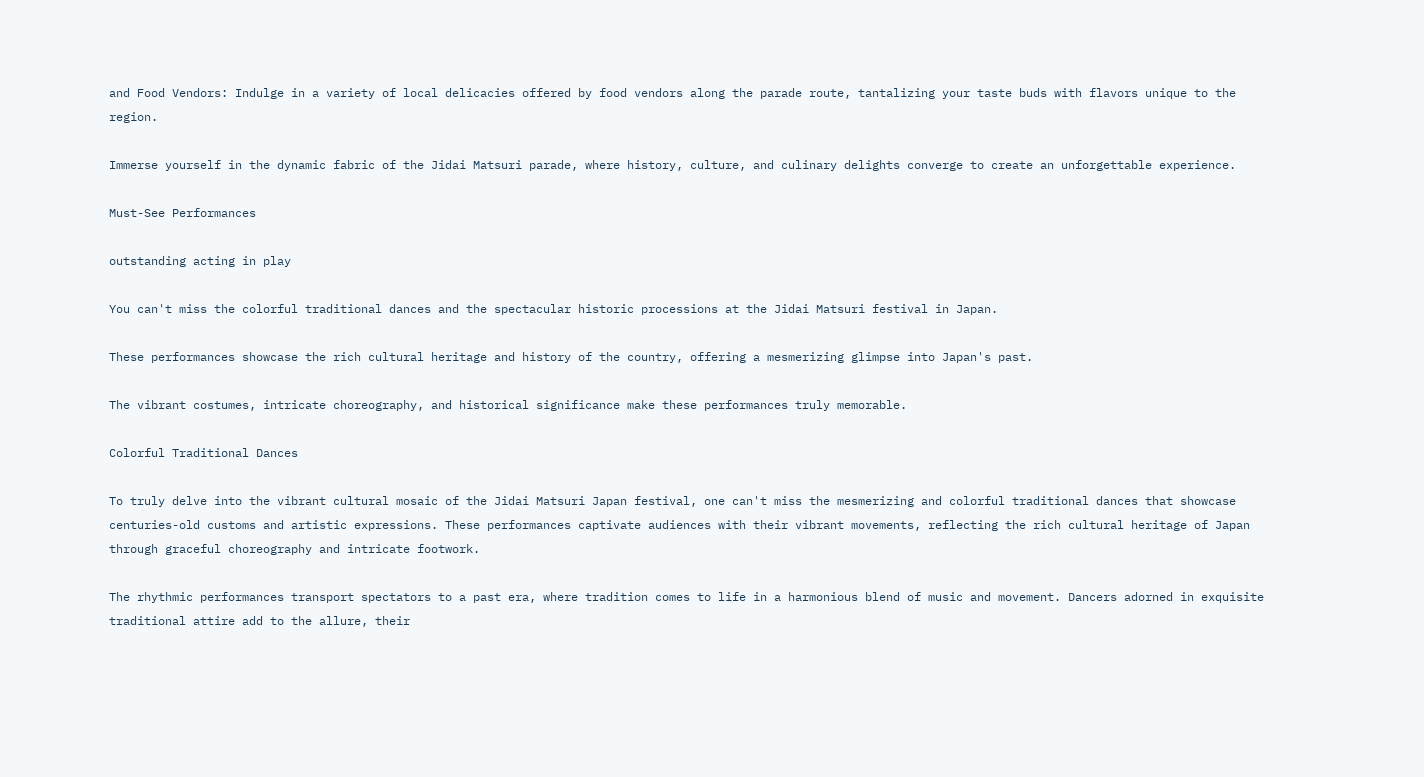and Food Vendors: Indulge in a variety of local delicacies offered by food vendors along the parade route, tantalizing your taste buds with flavors unique to the region.

Immerse yourself in the dynamic fabric of the Jidai Matsuri parade, where history, culture, and culinary delights converge to create an unforgettable experience.

Must-See Performances

outstanding acting in play

You can't miss the colorful traditional dances and the spectacular historic processions at the Jidai Matsuri festival in Japan.

These performances showcase the rich cultural heritage and history of the country, offering a mesmerizing glimpse into Japan's past.

The vibrant costumes, intricate choreography, and historical significance make these performances truly memorable.

Colorful Traditional Dances

To truly delve into the vibrant cultural mosaic of the Jidai Matsuri Japan festival, one can't miss the mesmerizing and colorful traditional dances that showcase centuries-old customs and artistic expressions. These performances captivate audiences with their vibrant movements, reflecting the rich cultural heritage of Japan through graceful choreography and intricate footwork.

The rhythmic performances transport spectators to a past era, where tradition comes to life in a harmonious blend of music and movement. Dancers adorned in exquisite traditional attire add to the allure, their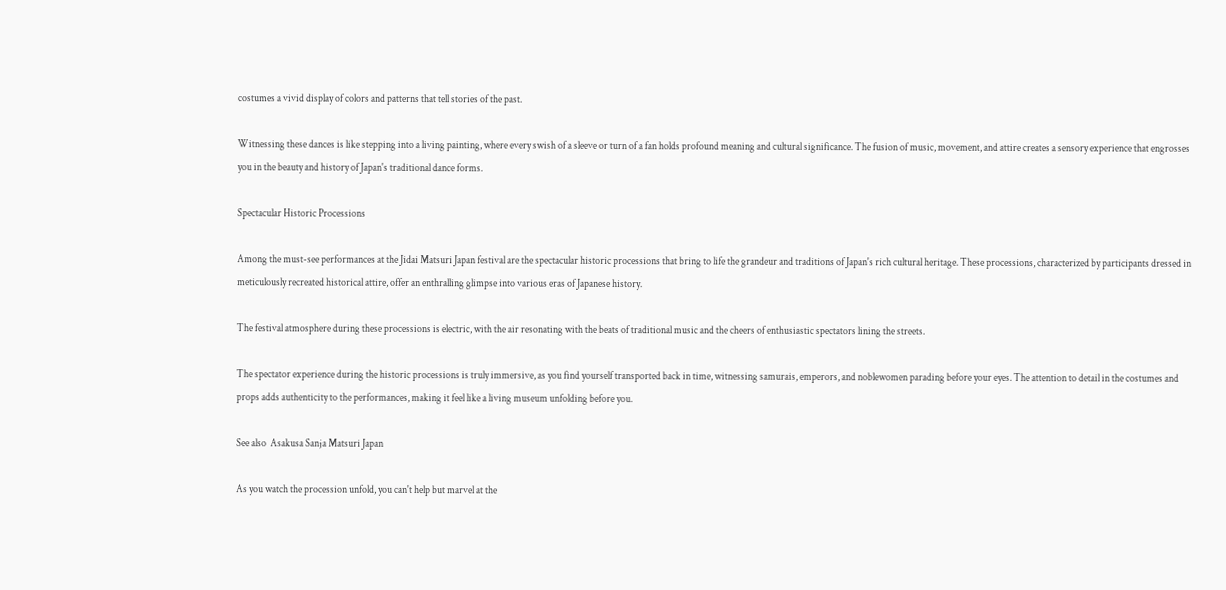costumes a vivid display of colors and patterns that tell stories of the past.

Witnessing these dances is like stepping into a living painting, where every swish of a sleeve or turn of a fan holds profound meaning and cultural significance. The fusion of music, movement, and attire creates a sensory experience that engrosses you in the beauty and history of Japan's traditional dance forms.

Spectacular Historic Processions

Among the must-see performances at the Jidai Matsuri Japan festival are the spectacular historic processions that bring to life the grandeur and traditions of Japan's rich cultural heritage. These processions, characterized by participants dressed in meticulously recreated historical attire, offer an enthralling glimpse into various eras of Japanese history.

The festival atmosphere during these processions is electric, with the air resonating with the beats of traditional music and the cheers of enthusiastic spectators lining the streets.

The spectator experience during the historic processions is truly immersive, as you find yourself transported back in time, witnessing samurais, emperors, and noblewomen parading before your eyes. The attention to detail in the costumes and props adds authenticity to the performances, making it feel like a living museum unfolding before you.

See also  Asakusa Sanja Matsuri Japan

As you watch the procession unfold, you can't help but marvel at the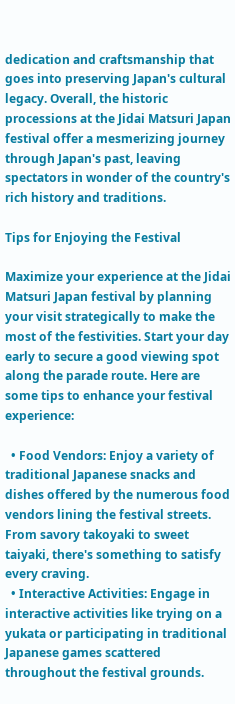dedication and craftsmanship that goes into preserving Japan's cultural legacy. Overall, the historic processions at the Jidai Matsuri Japan festival offer a mesmerizing journey through Japan's past, leaving spectators in wonder of the country's rich history and traditions.

Tips for Enjoying the Festival

Maximize your experience at the Jidai Matsuri Japan festival by planning your visit strategically to make the most of the festivities. Start your day early to secure a good viewing spot along the parade route. Here are some tips to enhance your festival experience:

  • Food Vendors: Enjoy a variety of traditional Japanese snacks and dishes offered by the numerous food vendors lining the festival streets. From savory takoyaki to sweet taiyaki, there's something to satisfy every craving.
  • Interactive Activities: Engage in interactive activities like trying on a yukata or participating in traditional Japanese games scattered throughout the festival grounds.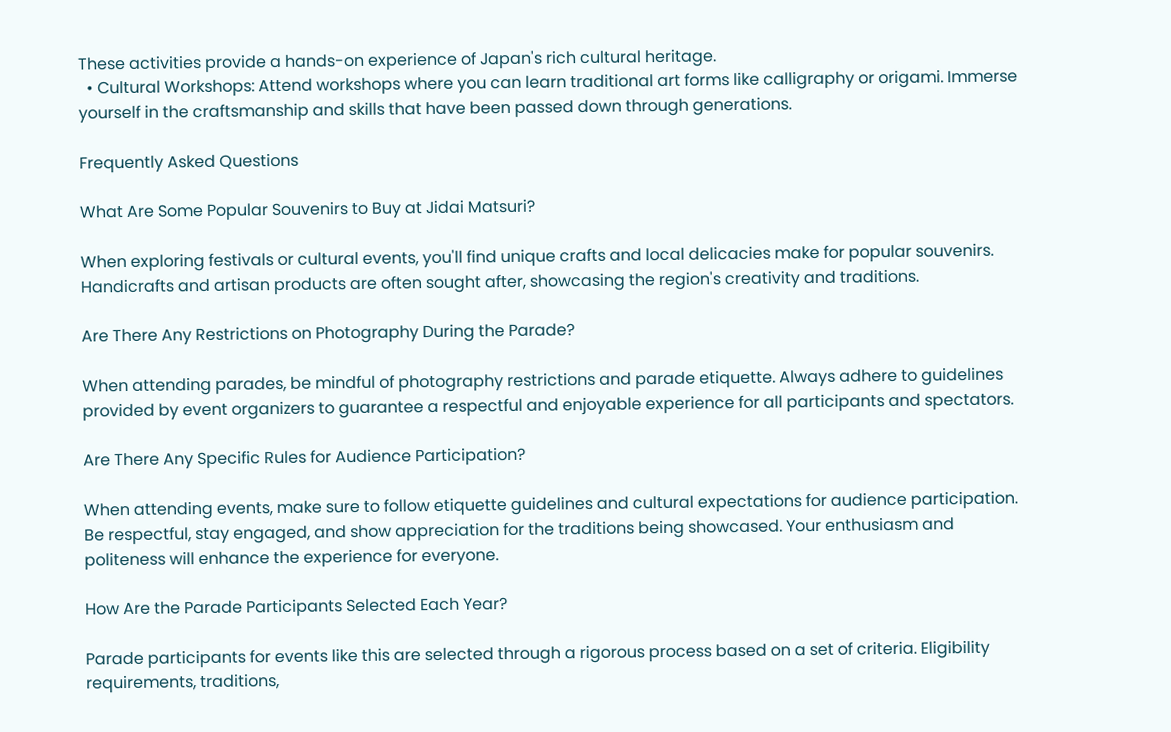These activities provide a hands-on experience of Japan's rich cultural heritage.
  • Cultural Workshops: Attend workshops where you can learn traditional art forms like calligraphy or origami. Immerse yourself in the craftsmanship and skills that have been passed down through generations.

Frequently Asked Questions

What Are Some Popular Souvenirs to Buy at Jidai Matsuri?

When exploring festivals or cultural events, you'll find unique crafts and local delicacies make for popular souvenirs. Handicrafts and artisan products are often sought after, showcasing the region's creativity and traditions.

Are There Any Restrictions on Photography During the Parade?

When attending parades, be mindful of photography restrictions and parade etiquette. Always adhere to guidelines provided by event organizers to guarantee a respectful and enjoyable experience for all participants and spectators.

Are There Any Specific Rules for Audience Participation?

When attending events, make sure to follow etiquette guidelines and cultural expectations for audience participation. Be respectful, stay engaged, and show appreciation for the traditions being showcased. Your enthusiasm and politeness will enhance the experience for everyone.

How Are the Parade Participants Selected Each Year?

Parade participants for events like this are selected through a rigorous process based on a set of criteria. Eligibility requirements, traditions,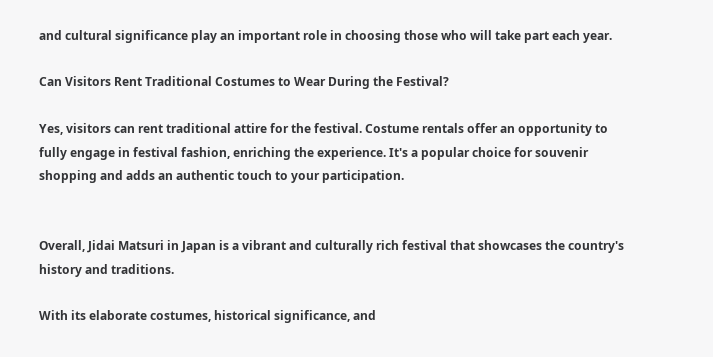and cultural significance play an important role in choosing those who will take part each year.

Can Visitors Rent Traditional Costumes to Wear During the Festival?

Yes, visitors can rent traditional attire for the festival. Costume rentals offer an opportunity to fully engage in festival fashion, enriching the experience. It's a popular choice for souvenir shopping and adds an authentic touch to your participation.


Overall, Jidai Matsuri in Japan is a vibrant and culturally rich festival that showcases the country's history and traditions.

With its elaborate costumes, historical significance, and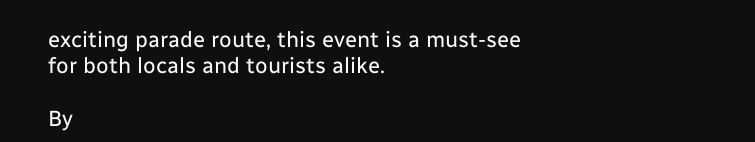exciting parade route, this event is a must-see for both locals and tourists alike.

By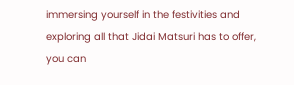immersing yourself in the festivities and exploring all that Jidai Matsuri has to offer, you can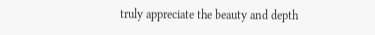truly appreciate the beauty and depth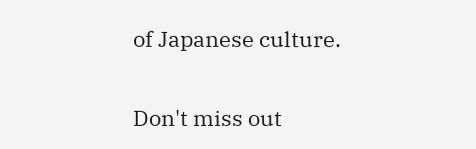of Japanese culture.

Don't miss out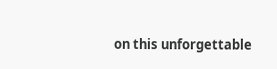on this unforgettable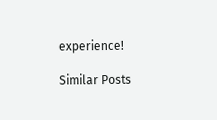experience!

Similar Posts